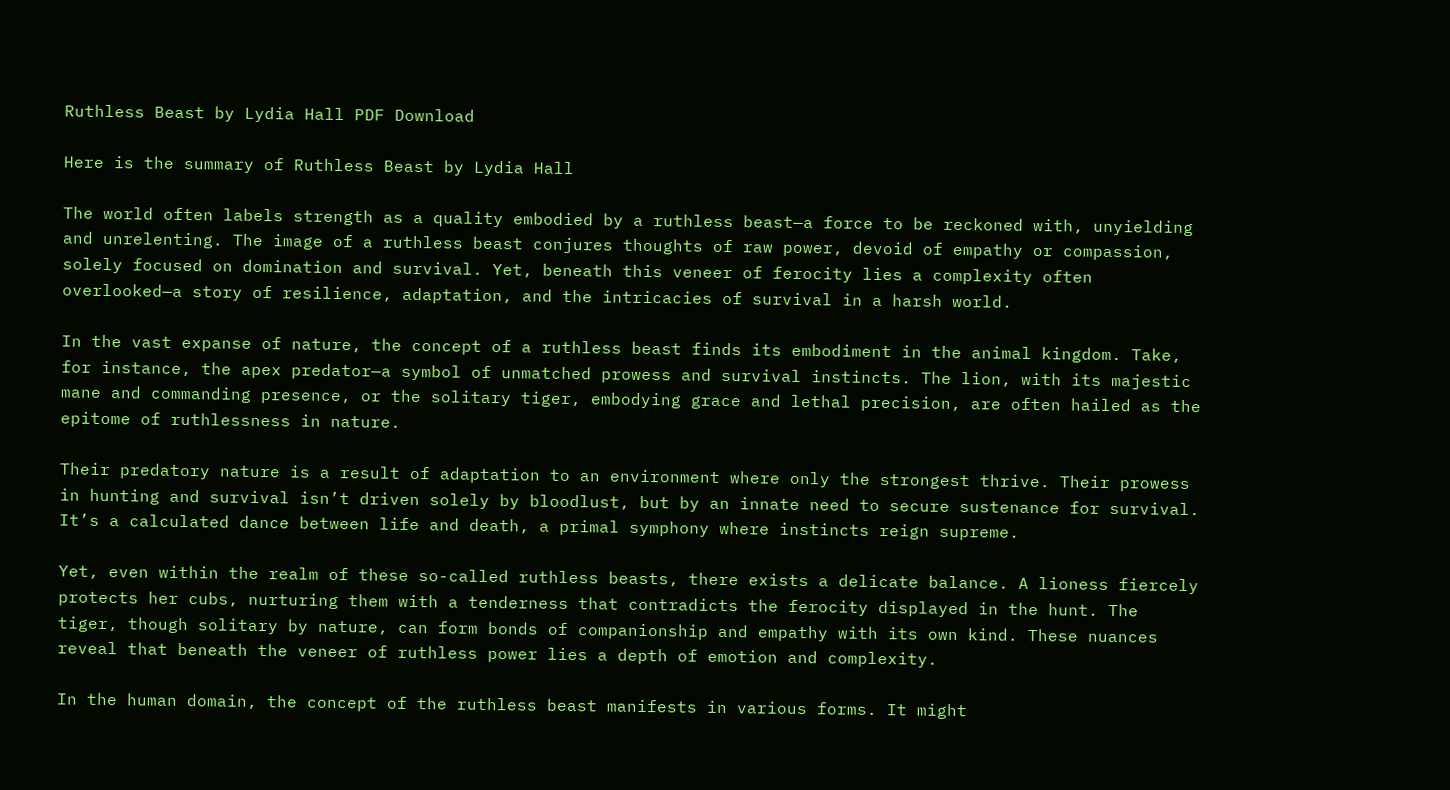Ruthless Beast by Lydia Hall PDF Download

Here is the summary of Ruthless Beast by Lydia Hall

The world often labels strength as a quality embodied by a ruthless beast—a force to be reckoned with, unyielding and unrelenting. The image of a ruthless beast conjures thoughts of raw power, devoid of empathy or compassion, solely focused on domination and survival. Yet, beneath this veneer of ferocity lies a complexity often overlooked—a story of resilience, adaptation, and the intricacies of survival in a harsh world.

In the vast expanse of nature, the concept of a ruthless beast finds its embodiment in the animal kingdom. Take, for instance, the apex predator—a symbol of unmatched prowess and survival instincts. The lion, with its majestic mane and commanding presence, or the solitary tiger, embodying grace and lethal precision, are often hailed as the epitome of ruthlessness in nature.

Their predatory nature is a result of adaptation to an environment where only the strongest thrive. Their prowess in hunting and survival isn’t driven solely by bloodlust, but by an innate need to secure sustenance for survival. It’s a calculated dance between life and death, a primal symphony where instincts reign supreme.

Yet, even within the realm of these so-called ruthless beasts, there exists a delicate balance. A lioness fiercely protects her cubs, nurturing them with a tenderness that contradicts the ferocity displayed in the hunt. The tiger, though solitary by nature, can form bonds of companionship and empathy with its own kind. These nuances reveal that beneath the veneer of ruthless power lies a depth of emotion and complexity.

In the human domain, the concept of the ruthless beast manifests in various forms. It might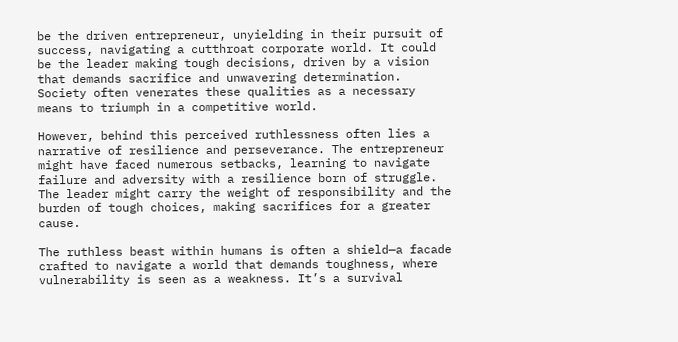be the driven entrepreneur, unyielding in their pursuit of success, navigating a cutthroat corporate world. It could be the leader making tough decisions, driven by a vision that demands sacrifice and unwavering determination. Society often venerates these qualities as a necessary means to triumph in a competitive world.

However, behind this perceived ruthlessness often lies a narrative of resilience and perseverance. The entrepreneur might have faced numerous setbacks, learning to navigate failure and adversity with a resilience born of struggle. The leader might carry the weight of responsibility and the burden of tough choices, making sacrifices for a greater cause.

The ruthless beast within humans is often a shield—a facade crafted to navigate a world that demands toughness, where vulnerability is seen as a weakness. It’s a survival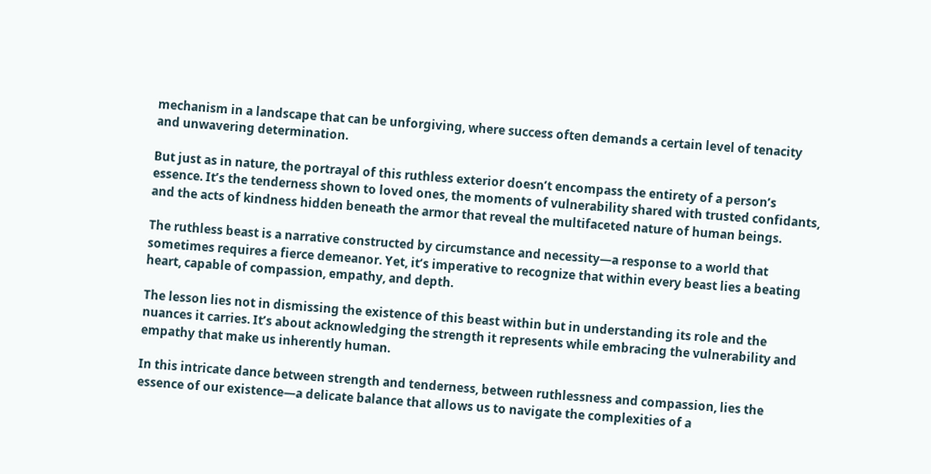mechanism in a landscape that can be unforgiving, where success often demands a certain level of tenacity and unwavering determination.

But just as in nature, the portrayal of this ruthless exterior doesn’t encompass the entirety of a person’s essence. It’s the tenderness shown to loved ones, the moments of vulnerability shared with trusted confidants, and the acts of kindness hidden beneath the armor that reveal the multifaceted nature of human beings.

The ruthless beast is a narrative constructed by circumstance and necessity—a response to a world that sometimes requires a fierce demeanor. Yet, it’s imperative to recognize that within every beast lies a beating heart, capable of compassion, empathy, and depth.

The lesson lies not in dismissing the existence of this beast within but in understanding its role and the nuances it carries. It’s about acknowledging the strength it represents while embracing the vulnerability and empathy that make us inherently human.

In this intricate dance between strength and tenderness, between ruthlessness and compassion, lies the essence of our existence—a delicate balance that allows us to navigate the complexities of a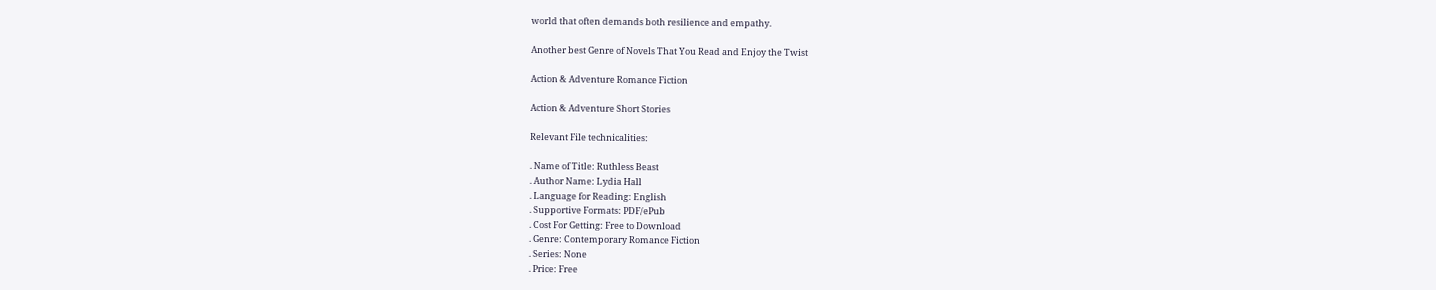world that often demands both resilience and empathy.

Another best Genre of Novels That You Read and Enjoy the Twist

Action & Adventure Romance Fiction

Action & Adventure Short Stories

Relevant File technicalities:

. Name of Title: Ruthless Beast
. Author Name: Lydia Hall
. Language for Reading: English
. Supportive Formats: PDF/ePub
. Cost For Getting: Free to Download
. Genre: Contemporary Romance Fiction
. Series: None
. Price: Free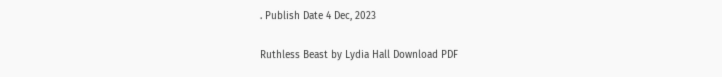. Publish Date 4 Dec, 2023

Ruthless Beast by Lydia Hall Download PDF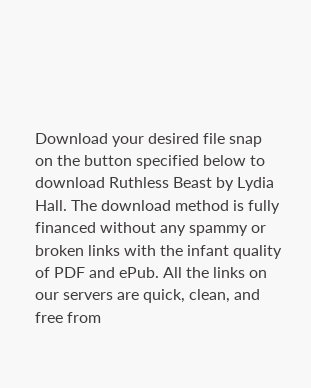Download your desired file snap on the button specified below to download Ruthless Beast by Lydia Hall. The download method is fully financed without any spammy or broken links with the infant quality of PDF and ePub. All the links on our servers are quick, clean, and free from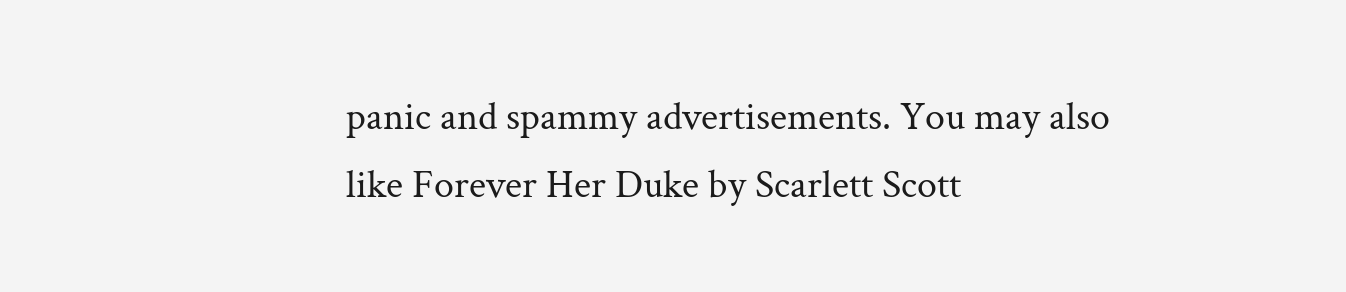panic and spammy advertisements. You may also like Forever Her Duke by Scarlett Scott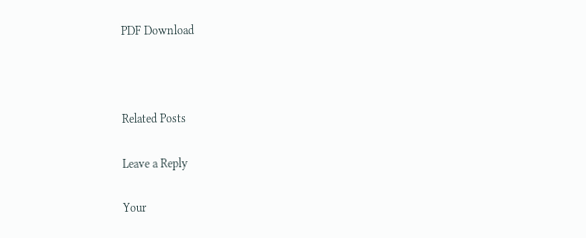PDF Download



Related Posts

Leave a Reply

Your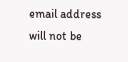email address will not be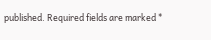published. Required fields are marked *